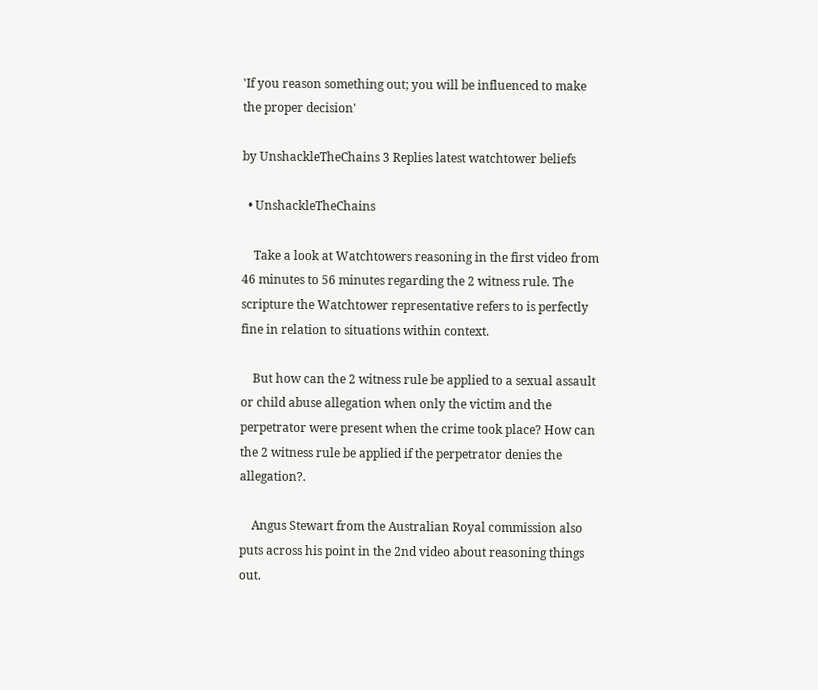'If you reason something out; you will be influenced to make the proper decision'

by UnshackleTheChains 3 Replies latest watchtower beliefs

  • UnshackleTheChains

    Take a look at Watchtowers reasoning in the first video from 46 minutes to 56 minutes regarding the 2 witness rule. The scripture the Watchtower representative refers to is perfectly fine in relation to situations within context.

    But how can the 2 witness rule be applied to a sexual assault or child abuse allegation when only the victim and the perpetrator were present when the crime took place? How can the 2 witness rule be applied if the perpetrator denies the allegation?.

    Angus Stewart from the Australian Royal commission also puts across his point in the 2nd video about reasoning things out.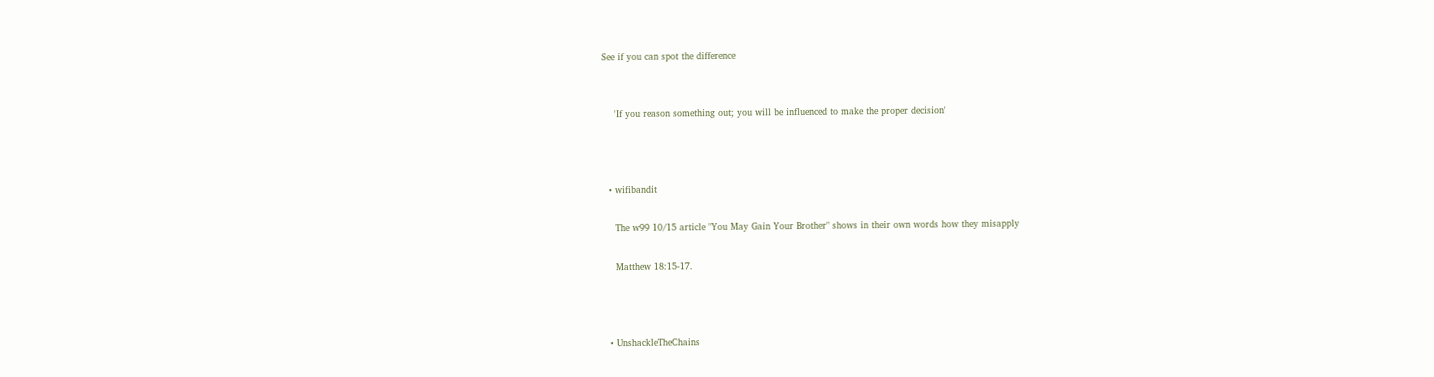See if you can spot the difference


    'If you reason something out; you will be influenced to make the proper decision'



  • wifibandit

    The w99 10/15 article "You May Gain Your Brother" shows in their own words how they misapply

    Matthew 18:15-17.



  • UnshackleTheChains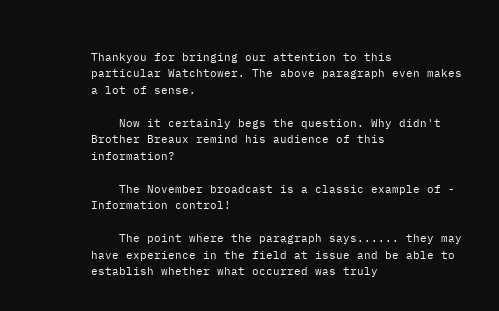Thankyou for bringing our attention to this particular Watchtower. The above paragraph even makes a lot of sense.

    Now it certainly begs the question. Why didn't Brother Breaux remind his audience of this information?

    The November broadcast is a classic example of - Information control!

    The point where the paragraph says...... they may have experience in the field at issue and be able to establish whether what occurred was truly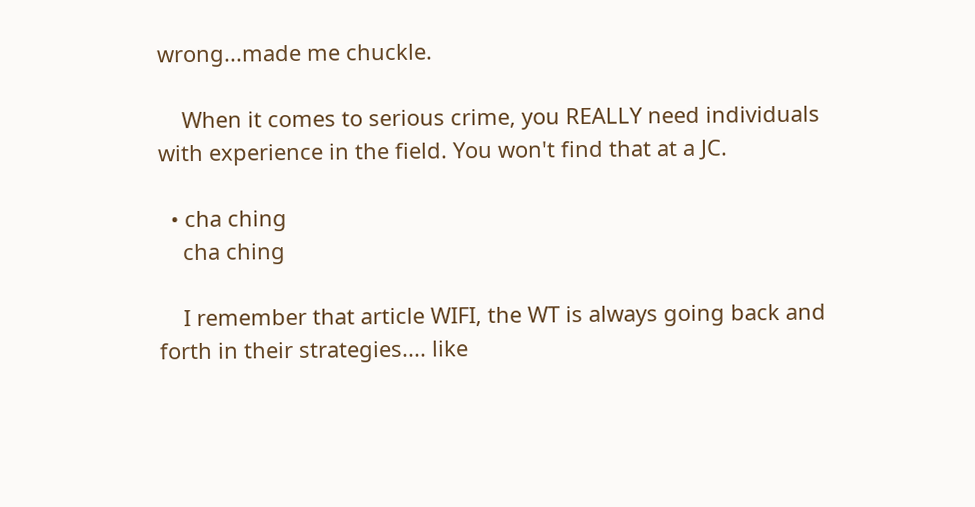wrong...made me chuckle.

    When it comes to serious crime, you REALLY need individuals with experience in the field. You won't find that at a JC.

  • cha ching
    cha ching

    I remember that article WIFI, the WT is always going back and forth in their strategies.... like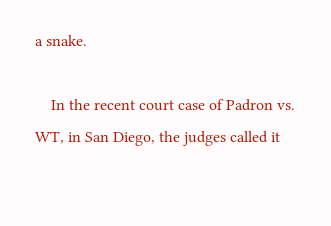a snake.

    In the recent court case of Padron vs. WT, in San Diego, the judges called it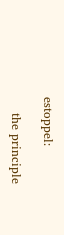estoppel:

    the principle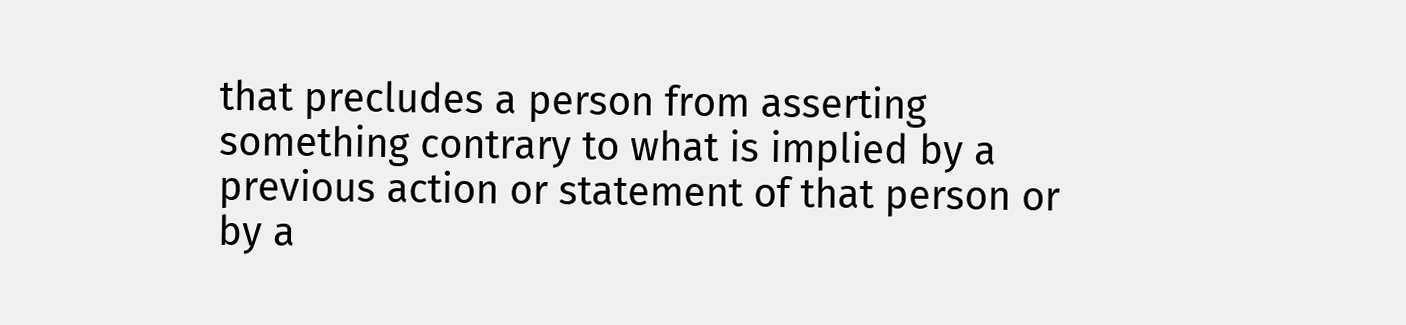that precludes a person from asserting something contrary to what is implied by a previous action or statement of that person or by a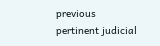previous pertinent judicial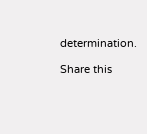determination.

Share this